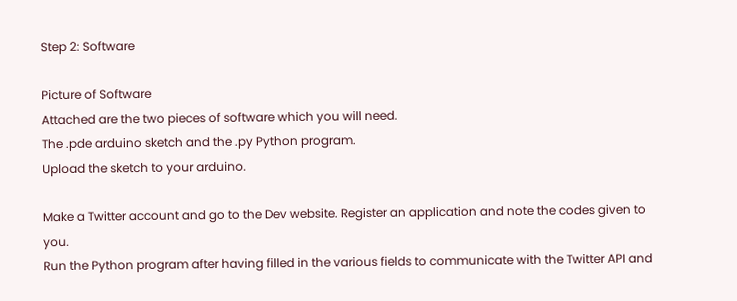Step 2: Software

Picture of Software
Attached are the two pieces of software which you will need.
The .pde arduino sketch and the .py Python program.
Upload the sketch to your arduino.

Make a Twitter account and go to the Dev website. Register an application and note the codes given to you.
Run the Python program after having filled in the various fields to communicate with the Twitter API and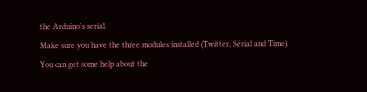the Arduino's serial.
Make sure you have the three modules installed (Twitter, Serial and Time). You can get some help about the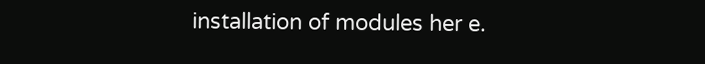installation of modules her e.